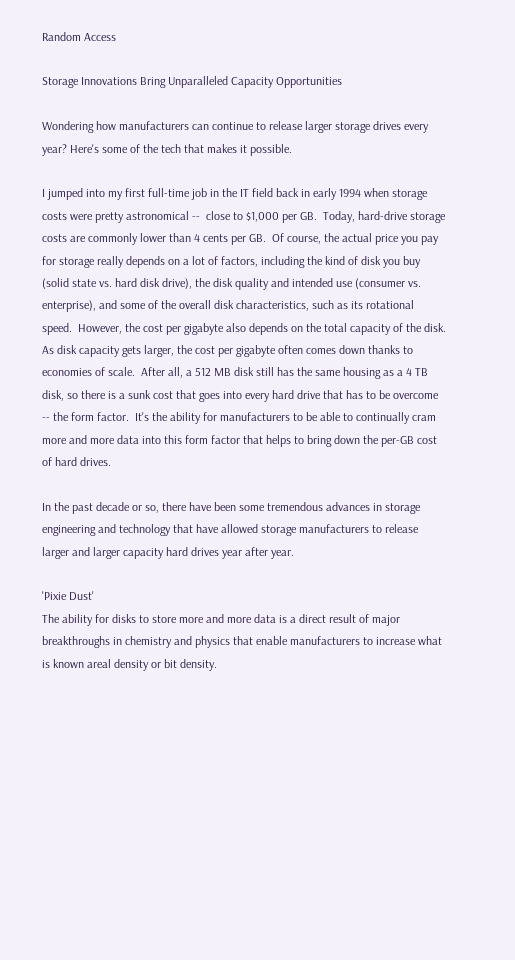Random Access

Storage Innovations Bring Unparalleled Capacity Opportunities

Wondering how manufacturers can continue to release larger storage drives every year? Here's some of the tech that makes it possible.

I jumped into my first full-time job in the IT field back in early 1994 when storage costs were pretty astronomical --  close to $1,000 per GB.  Today, hard-drive storage costs are commonly lower than 4 cents per GB.  Of course, the actual price you pay for storage really depends on a lot of factors, including the kind of disk you buy (solid state vs. hard disk drive), the disk quality and intended use (consumer vs. enterprise), and some of the overall disk characteristics, such as its rotational speed.  However, the cost per gigabyte also depends on the total capacity of the disk.  As disk capacity gets larger, the cost per gigabyte often comes down thanks to economies of scale.  After all, a 512 MB disk still has the same housing as a 4 TB disk, so there is a sunk cost that goes into every hard drive that has to be overcome -- the form factor.  It's the ability for manufacturers to be able to continually cram more and more data into this form factor that helps to bring down the per-GB cost of hard drives.

In the past decade or so, there have been some tremendous advances in storage engineering and technology that have allowed storage manufacturers to release larger and larger capacity hard drives year after year.

'Pixie Dust'
The ability for disks to store more and more data is a direct result of major breakthroughs in chemistry and physics that enable manufacturers to increase what is known areal density or bit density.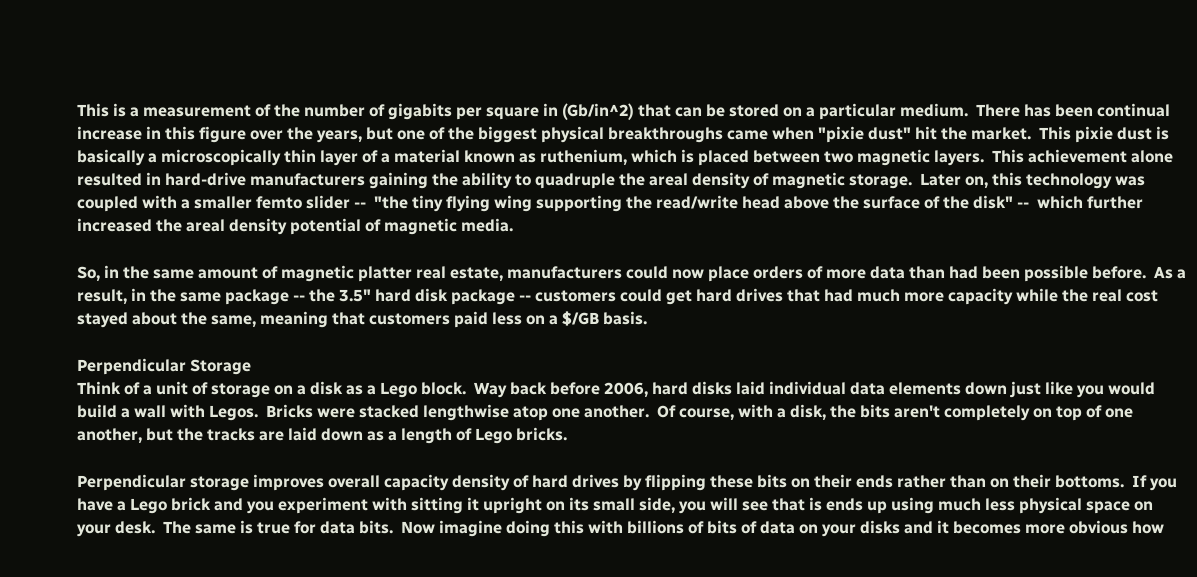This is a measurement of the number of gigabits per square in (Gb/in^2) that can be stored on a particular medium.  There has been continual increase in this figure over the years, but one of the biggest physical breakthroughs came when "pixie dust" hit the market.  This pixie dust is basically a microscopically thin layer of a material known as ruthenium, which is placed between two magnetic layers.  This achievement alone resulted in hard-drive manufacturers gaining the ability to quadruple the areal density of magnetic storage.  Later on, this technology was coupled with a smaller femto slider --  "the tiny flying wing supporting the read/write head above the surface of the disk" --  which further increased the areal density potential of magnetic media.

So, in the same amount of magnetic platter real estate, manufacturers could now place orders of more data than had been possible before.  As a result, in the same package -- the 3.5" hard disk package -- customers could get hard drives that had much more capacity while the real cost stayed about the same, meaning that customers paid less on a $/GB basis.

Perpendicular Storage
Think of a unit of storage on a disk as a Lego block.  Way back before 2006, hard disks laid individual data elements down just like you would build a wall with Legos.  Bricks were stacked lengthwise atop one another.  Of course, with a disk, the bits aren't completely on top of one another, but the tracks are laid down as a length of Lego bricks.

Perpendicular storage improves overall capacity density of hard drives by flipping these bits on their ends rather than on their bottoms.  If you have a Lego brick and you experiment with sitting it upright on its small side, you will see that is ends up using much less physical space on your desk.  The same is true for data bits.  Now imagine doing this with billions of bits of data on your disks and it becomes more obvious how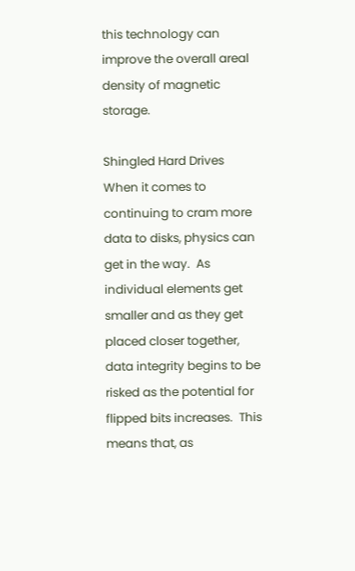this technology can improve the overall areal density of magnetic storage.

Shingled Hard Drives
When it comes to continuing to cram more data to disks, physics can get in the way.  As individual elements get smaller and as they get placed closer together, data integrity begins to be risked as the potential for flipped bits increases.  This means that, as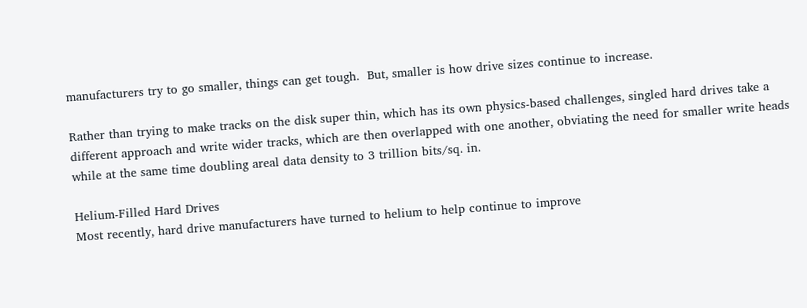manufacturers try to go smaller, things can get tough.  But, smaller is how drive sizes continue to increase.

Rather than trying to make tracks on the disk super thin, which has its own physics-based challenges, singled hard drives take a different approach and write wider tracks, which are then overlapped with one another, obviating the need for smaller write heads while at the same time doubling areal data density to 3 trillion bits/sq. in.

Helium-Filled Hard Drives
Most recently, hard drive manufacturers have turned to helium to help continue to improve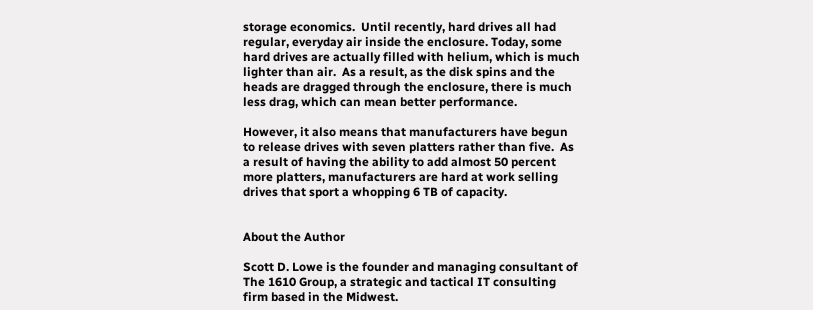storage economics.  Until recently, hard drives all had regular, everyday air inside the enclosure. Today, some hard drives are actually filled with helium, which is much lighter than air.  As a result, as the disk spins and the heads are dragged through the enclosure, there is much less drag, which can mean better performance.

However, it also means that manufacturers have begun to release drives with seven platters rather than five.  As a result of having the ability to add almost 50 percent more platters, manufacturers are hard at work selling drives that sport a whopping 6 TB of capacity.


About the Author

Scott D. Lowe is the founder and managing consultant of The 1610 Group, a strategic and tactical IT consulting firm based in the Midwest.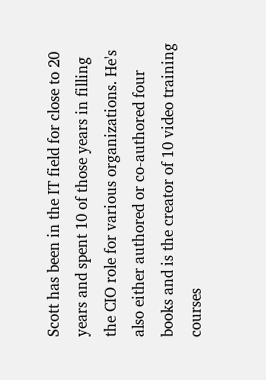Scott has been in the IT field for close to 20 years and spent 10 of those years in filling the CIO role for various organizations. He's also either authored or co-authored four books and is the creator of 10 video training courses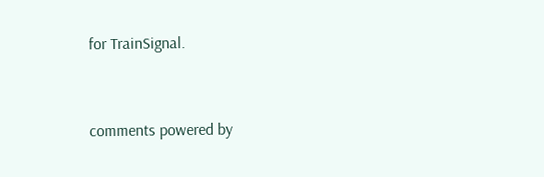for TrainSignal.


comments powered by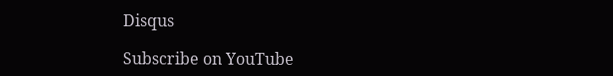Disqus

Subscribe on YouTube